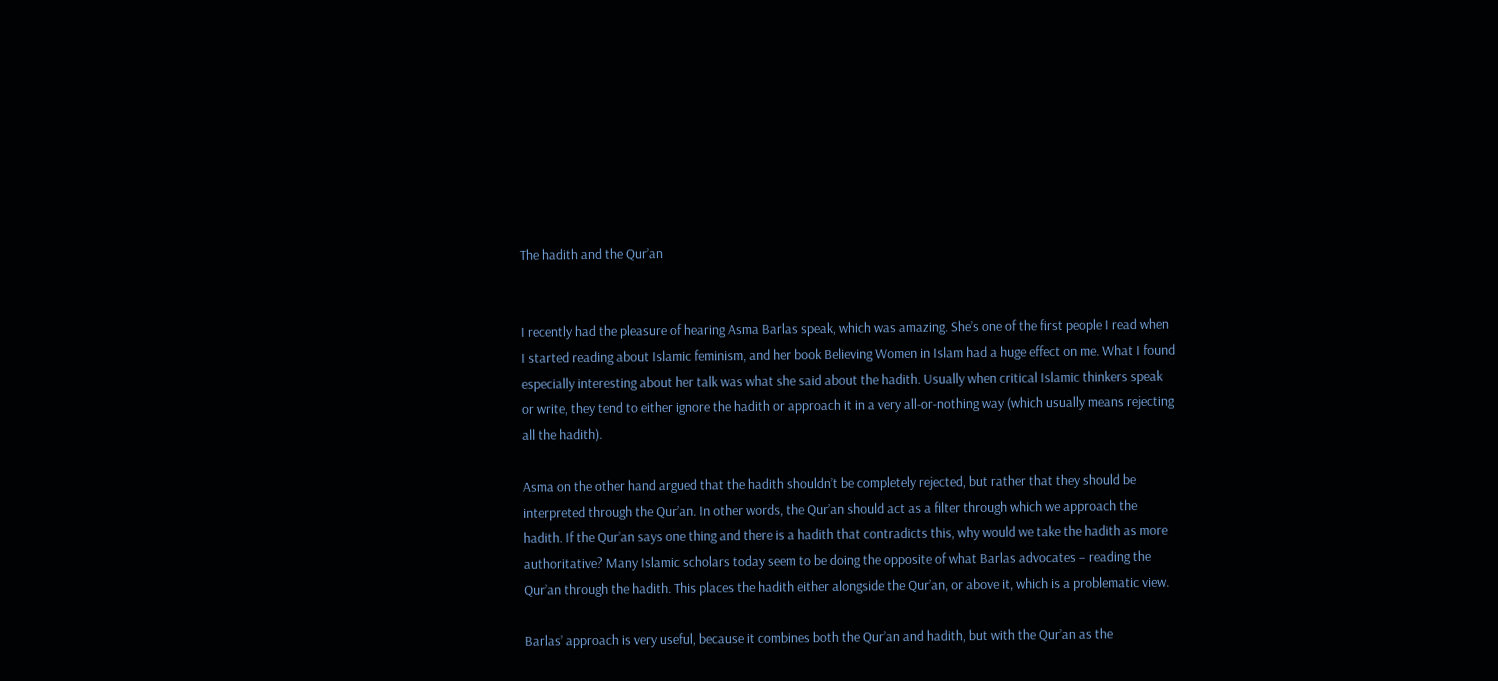The hadith and the Qur’an


I recently had the pleasure of hearing Asma Barlas speak, which was amazing. She’s one of the first people I read when I started reading about Islamic feminism, and her book Believing Women in Islam had a huge effect on me. What I found especially interesting about her talk was what she said about the hadith. Usually when critical Islamic thinkers speak or write, they tend to either ignore the hadith or approach it in a very all-or-nothing way (which usually means rejecting all the hadith).

Asma on the other hand argued that the hadith shouldn’t be completely rejected, but rather that they should be interpreted through the Qur’an. In other words, the Qur’an should act as a filter through which we approach the hadith. If the Qur’an says one thing and there is a hadith that contradicts this, why would we take the hadith as more authoritative? Many Islamic scholars today seem to be doing the opposite of what Barlas advocates – reading the Qur’an through the hadith. This places the hadith either alongside the Qur’an, or above it, which is a problematic view.

Barlas’ approach is very useful, because it combines both the Qur’an and hadith, but with the Qur’an as the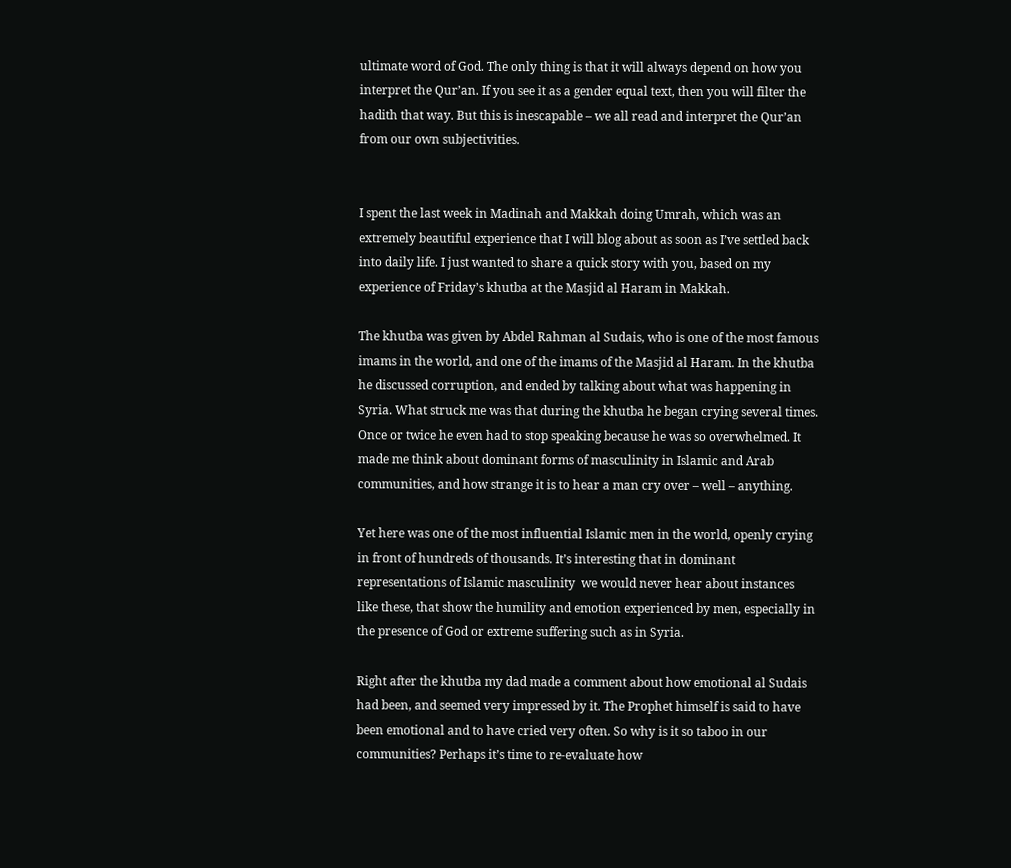ultimate word of God. The only thing is that it will always depend on how you interpret the Qur’an. If you see it as a gender equal text, then you will filter the hadith that way. But this is inescapable – we all read and interpret the Qur’an from our own subjectivities.


I spent the last week in Madinah and Makkah doing Umrah, which was an extremely beautiful experience that I will blog about as soon as I’ve settled back into daily life. I just wanted to share a quick story with you, based on my experience of Friday’s khutba at the Masjid al Haram in Makkah.

The khutba was given by Abdel Rahman al Sudais, who is one of the most famous imams in the world, and one of the imams of the Masjid al Haram. In the khutba he discussed corruption, and ended by talking about what was happening in Syria. What struck me was that during the khutba he began crying several times. Once or twice he even had to stop speaking because he was so overwhelmed. It made me think about dominant forms of masculinity in Islamic and Arab communities, and how strange it is to hear a man cry over – well – anything.

Yet here was one of the most influential Islamic men in the world, openly crying in front of hundreds of thousands. It’s interesting that in dominant representations of Islamic masculinity  we would never hear about instances like these, that show the humility and emotion experienced by men, especially in the presence of God or extreme suffering such as in Syria.

Right after the khutba my dad made a comment about how emotional al Sudais had been, and seemed very impressed by it. The Prophet himself is said to have been emotional and to have cried very often. So why is it so taboo in our communities? Perhaps it’s time to re-evaluate how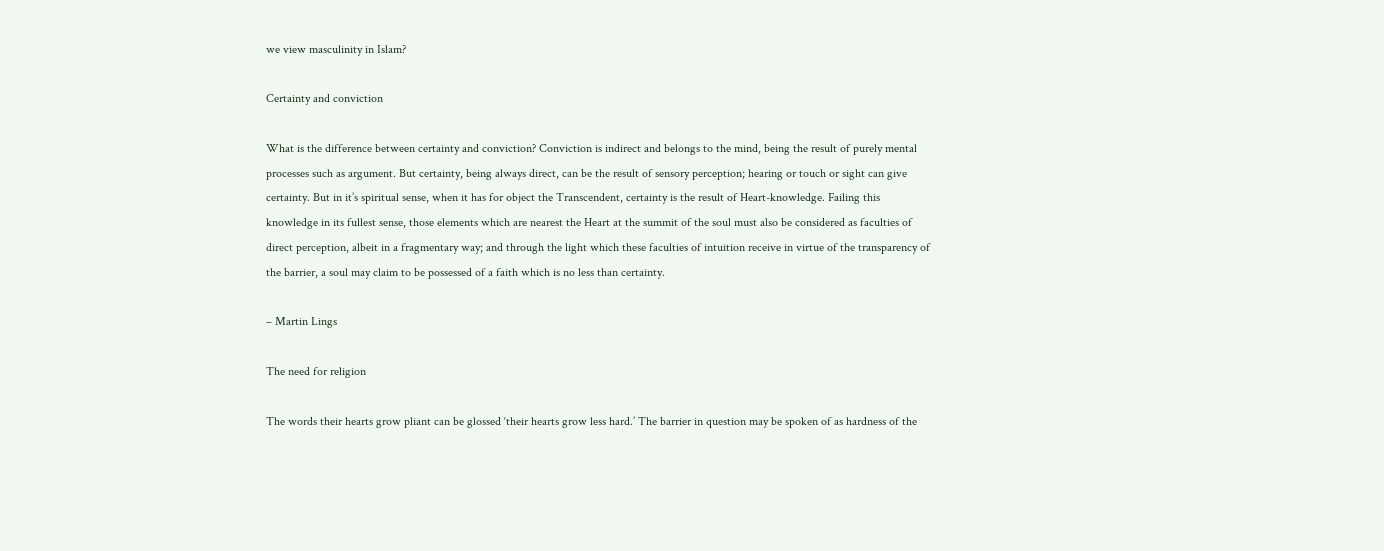we view masculinity in Islam?

Certainty and conviction

What is the difference between certainty and conviction? Conviction is indirect and belongs to the mind, being the result of purely mental processes such as argument. But certainty, being always direct, can be the result of sensory perception; hearing or touch or sight can give certainty. But in it’s spiritual sense, when it has for object the Transcendent, certainty is the result of Heart-knowledge. Failing this knowledge in its fullest sense, those elements which are nearest the Heart at the summit of the soul must also be considered as faculties of direct perception, albeit in a fragmentary way; and through the light which these faculties of intuition receive in virtue of the transparency of the barrier, a soul may claim to be possessed of a faith which is no less than certainty.

– Martin Lings

The need for religion

The words their hearts grow pliant can be glossed ‘their hearts grow less hard.’ The barrier in question may be spoken of as hardness of the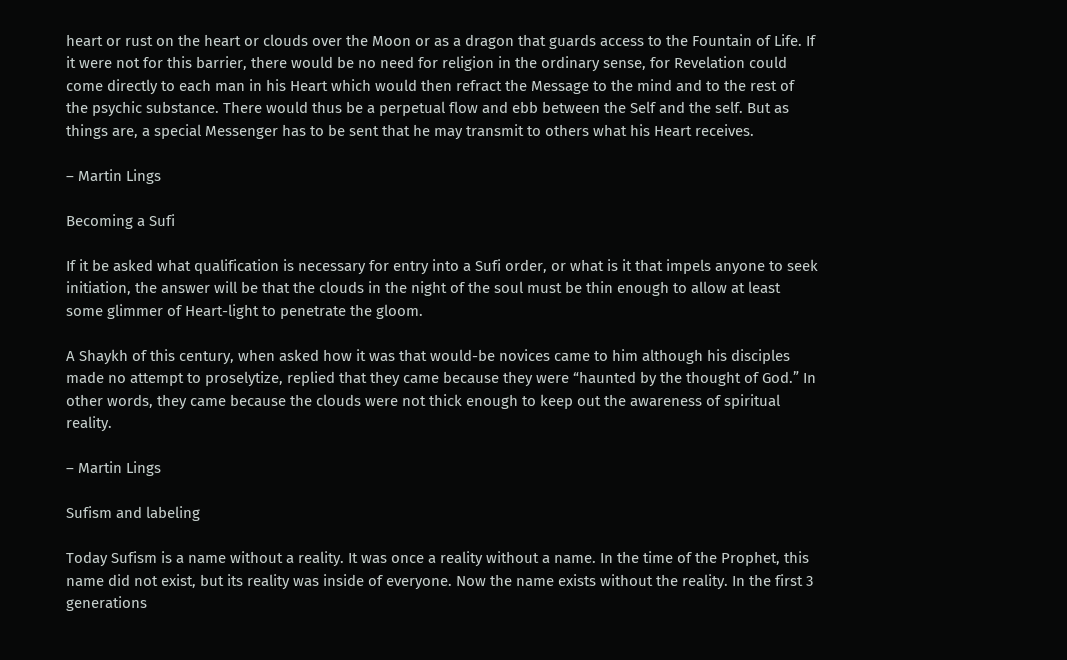heart or rust on the heart or clouds over the Moon or as a dragon that guards access to the Fountain of Life. If it were not for this barrier, there would be no need for religion in the ordinary sense, for Revelation could come directly to each man in his Heart which would then refract the Message to the mind and to the rest of the psychic substance. There would thus be a perpetual flow and ebb between the Self and the self. But as things are, a special Messenger has to be sent that he may transmit to others what his Heart receives.

– Martin Lings

Becoming a Sufi

If it be asked what qualification is necessary for entry into a Sufi order, or what is it that impels anyone to seek initiation, the answer will be that the clouds in the night of the soul must be thin enough to allow at least some glimmer of Heart-light to penetrate the gloom.

A Shaykh of this century, when asked how it was that would-be novices came to him although his disciples made no attempt to proselytize, replied that they came because they were “haunted by the thought of God.” In other words, they came because the clouds were not thick enough to keep out the awareness of spiritual reality.

– Martin Lings

Sufism and labeling

Today Sufism is a name without a reality. It was once a reality without a name. In the time of the Prophet, this name did not exist, but its reality was inside of everyone. Now the name exists without the reality. In the first 3 generations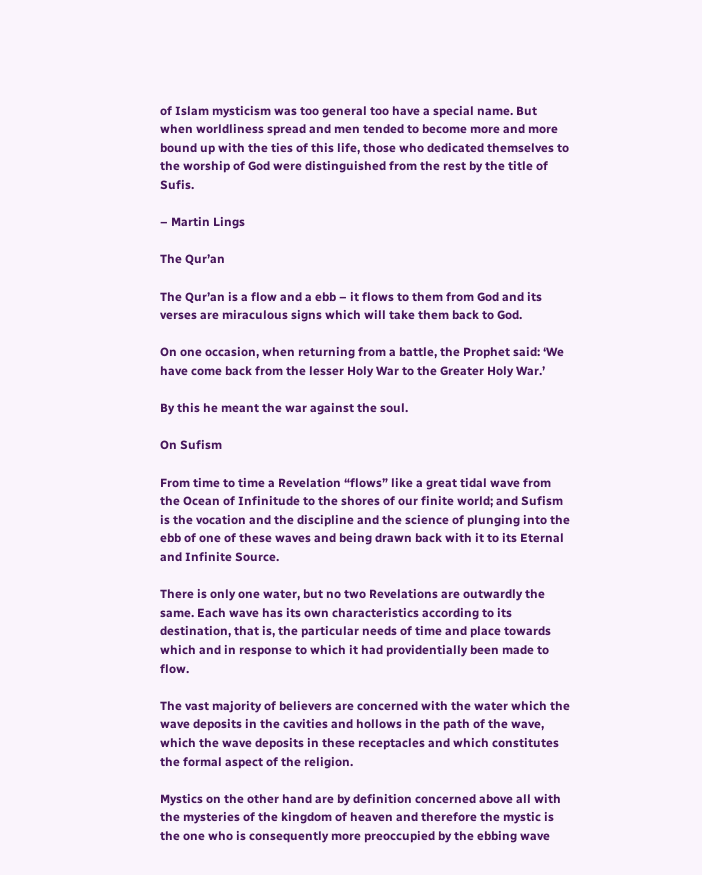of Islam mysticism was too general too have a special name. But when worldliness spread and men tended to become more and more bound up with the ties of this life, those who dedicated themselves to the worship of God were distinguished from the rest by the title of Sufis.

– Martin Lings

The Qur’an

The Qur’an is a flow and a ebb – it flows to them from God and its verses are miraculous signs which will take them back to God.

On one occasion, when returning from a battle, the Prophet said: ‘We have come back from the lesser Holy War to the Greater Holy War.’

By this he meant the war against the soul.

On Sufism

From time to time a Revelation “flows” like a great tidal wave from the Ocean of Infinitude to the shores of our finite world; and Sufism is the vocation and the discipline and the science of plunging into the ebb of one of these waves and being drawn back with it to its Eternal and Infinite Source.

There is only one water, but no two Revelations are outwardly the same. Each wave has its own characteristics according to its destination, that is, the particular needs of time and place towards which and in response to which it had providentially been made to flow.

The vast majority of believers are concerned with the water which the wave deposits in the cavities and hollows in the path of the wave, which the wave deposits in these receptacles and which constitutes the formal aspect of the religion.

Mystics on the other hand are by definition concerned above all with the mysteries of the kingdom of heaven and therefore the mystic is the one who is consequently more preoccupied by the ebbing wave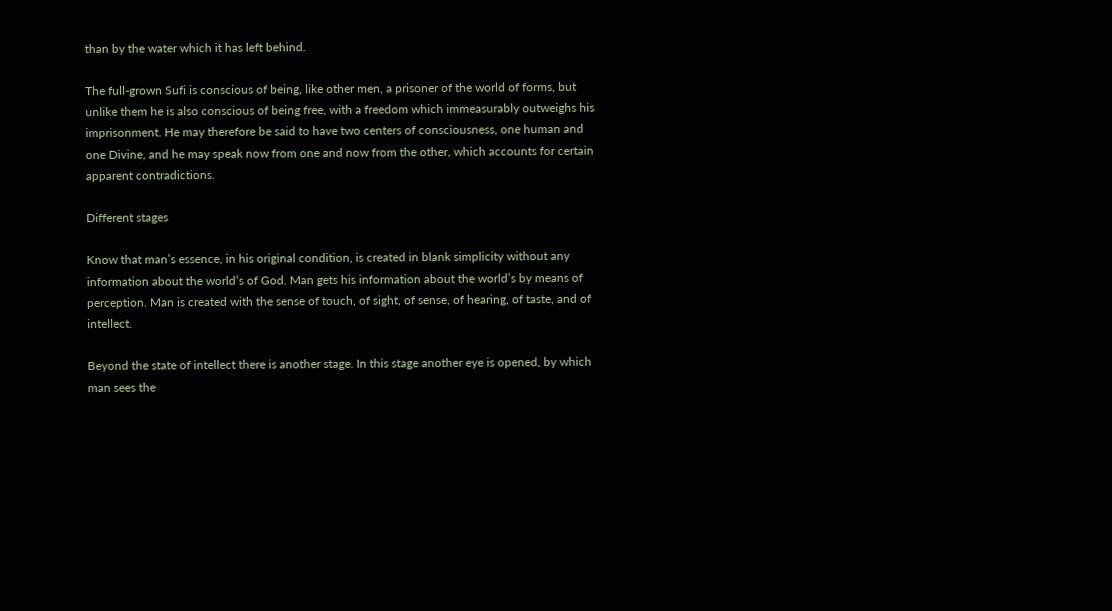than by the water which it has left behind.

The full-grown Sufi is conscious of being, like other men, a prisoner of the world of forms, but unlike them he is also conscious of being free, with a freedom which immeasurably outweighs his imprisonment. He may therefore be said to have two centers of consciousness, one human and one Divine, and he may speak now from one and now from the other, which accounts for certain apparent contradictions.

Different stages

Know that man’s essence, in his original condition, is created in blank simplicity without any information about the world’s of God. Man gets his information about the world’s by means of perception. Man is created with the sense of touch, of sight, of sense, of hearing, of taste, and of intellect.

Beyond the state of intellect there is another stage. In this stage another eye is opened, by which man sees the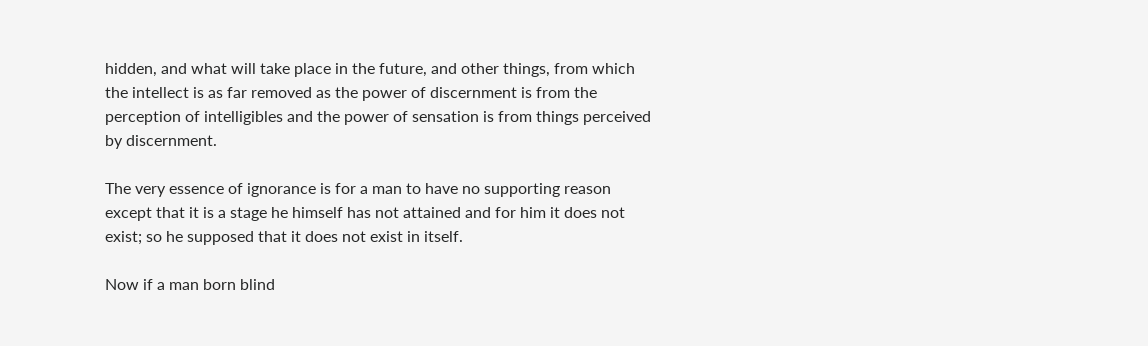hidden, and what will take place in the future, and other things, from which the intellect is as far removed as the power of discernment is from the perception of intelligibles and the power of sensation is from things perceived by discernment.

The very essence of ignorance is for a man to have no supporting reason except that it is a stage he himself has not attained and for him it does not exist; so he supposed that it does not exist in itself.

Now if a man born blind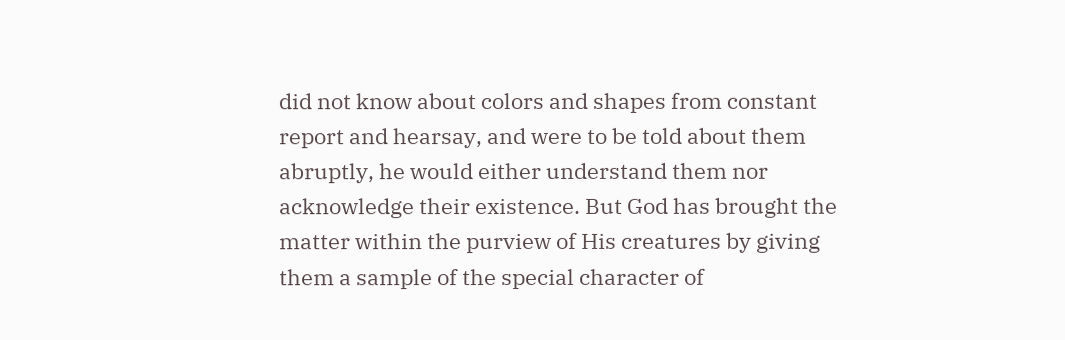did not know about colors and shapes from constant report and hearsay, and were to be told about them abruptly, he would either understand them nor acknowledge their existence. But God has brought the matter within the purview of His creatures by giving them a sample of the special character of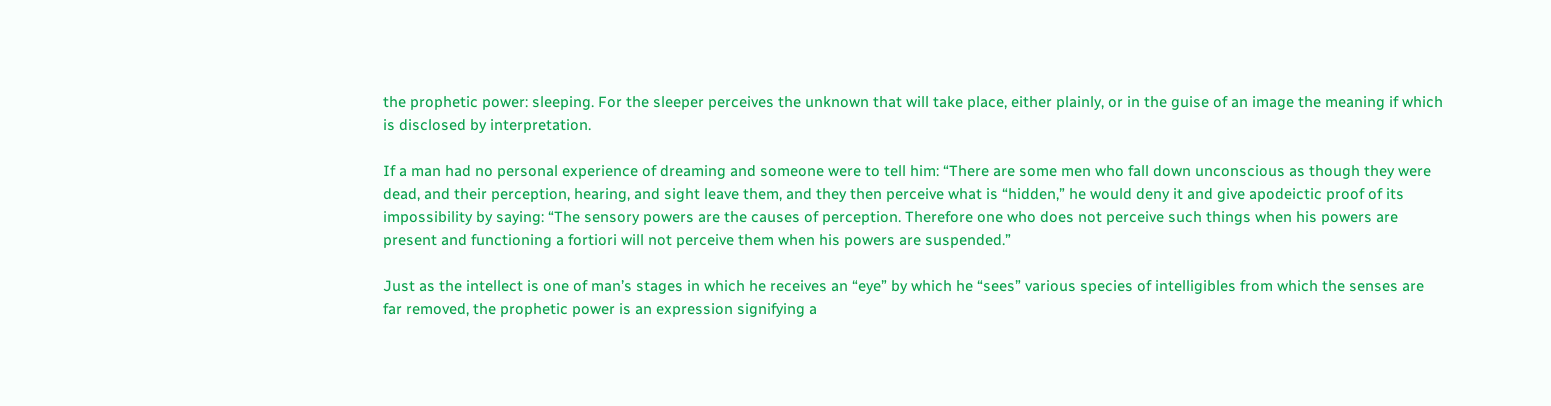the prophetic power: sleeping. For the sleeper perceives the unknown that will take place, either plainly, or in the guise of an image the meaning if which is disclosed by interpretation.

If a man had no personal experience of dreaming and someone were to tell him: “There are some men who fall down unconscious as though they were dead, and their perception, hearing, and sight leave them, and they then perceive what is “hidden,” he would deny it and give apodeictic proof of its impossibility by saying: “The sensory powers are the causes of perception. Therefore one who does not perceive such things when his powers are present and functioning a fortiori will not perceive them when his powers are suspended.”

Just as the intellect is one of man’s stages in which he receives an “eye” by which he “sees” various species of intelligibles from which the senses are far removed, the prophetic power is an expression signifying a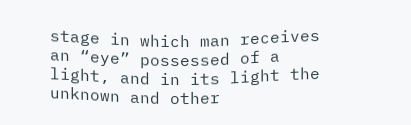stage in which man receives an “eye” possessed of a light, and in its light the unknown and other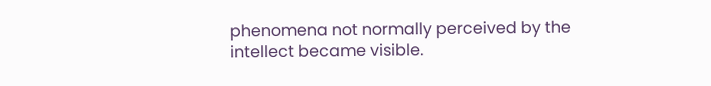phenomena not normally perceived by the intellect became visible.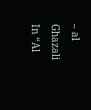– al Ghazali
In “Al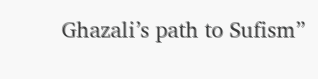Ghazali’s path to Sufism”